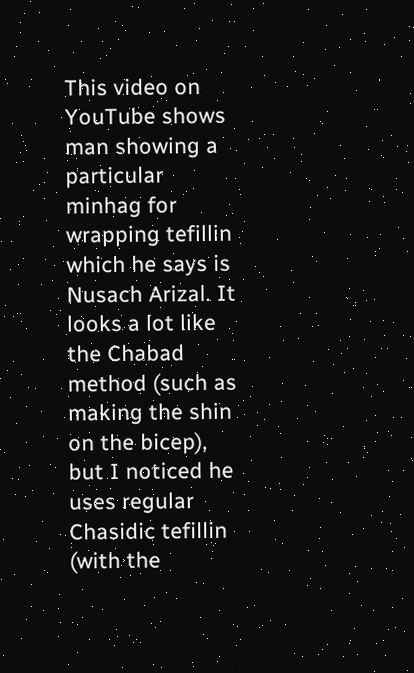This video on YouTube shows man showing a particular minhag for wrapping tefillin which he says is Nusach Arizal. It looks a lot like the Chabad method (such as making the shin on the bicep), but I noticed he uses regular Chasidic tefillin (with the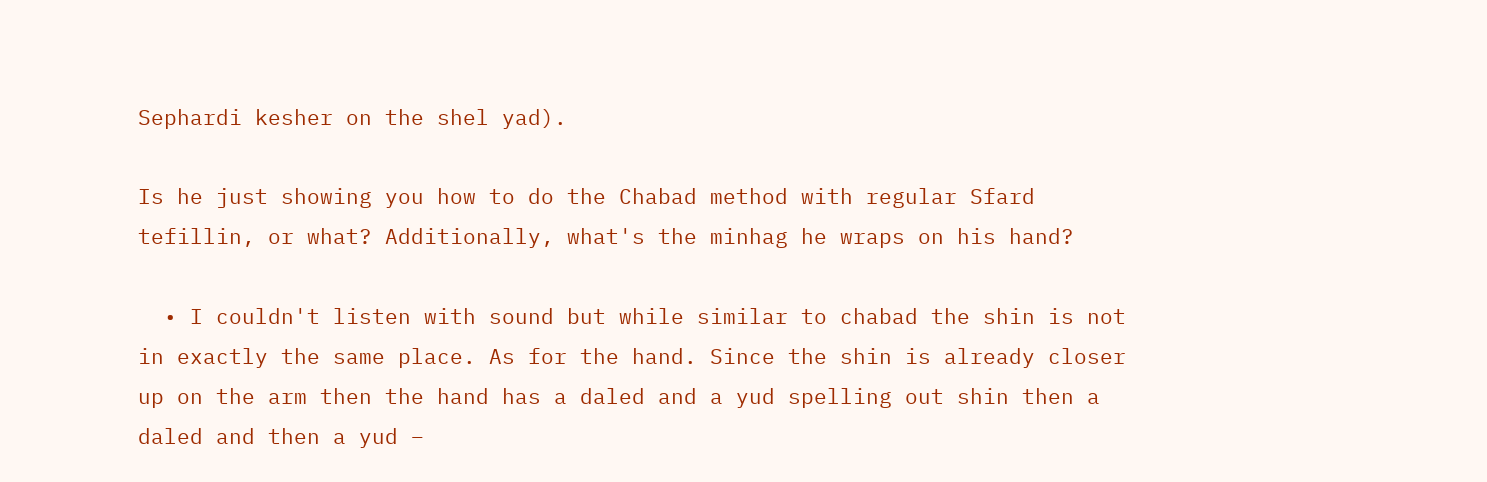Sephardi kesher on the shel yad).

Is he just showing you how to do the Chabad method with regular Sfard tefillin, or what? Additionally, what's the minhag he wraps on his hand?

  • I couldn't listen with sound but while similar to chabad the shin is not in exactly the same place. As for the hand. Since the shin is already closer up on the arm then the hand has a daled and a yud spelling out shin then a daled and then a yud –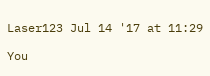Laser123 Jul 14 '17 at 11:29

You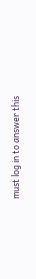must log in to answer this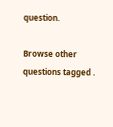question.

Browse other questions tagged .